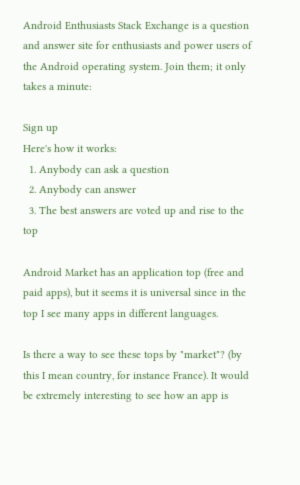Android Enthusiasts Stack Exchange is a question and answer site for enthusiasts and power users of the Android operating system. Join them; it only takes a minute:

Sign up
Here's how it works:
  1. Anybody can ask a question
  2. Anybody can answer
  3. The best answers are voted up and rise to the top

Android Market has an application top (free and paid apps), but it seems it is universal since in the top I see many apps in different languages.

Is there a way to see these tops by "market"? (by this I mean country, for instance France). It would be extremely interesting to see how an app is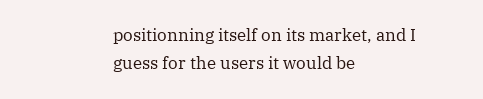positionning itself on its market, and I guess for the users it would be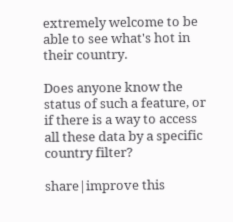extremely welcome to be able to see what's hot in their country.

Does anyone know the status of such a feature, or if there is a way to access all these data by a specific country filter?

share|improve this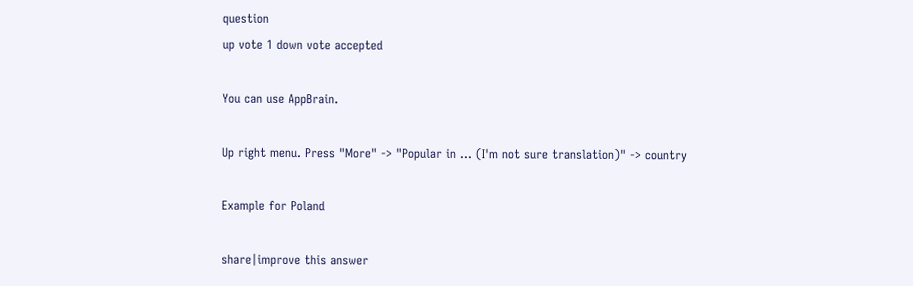question
up vote 1 down vote accepted

You can use AppBrain.

Up right menu. Press "More" -> "Popular in ... (I'm not sure translation)" -> country

Example for Poland

share|improve this answer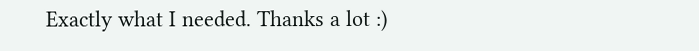Exactly what I needed. Thanks a lot :)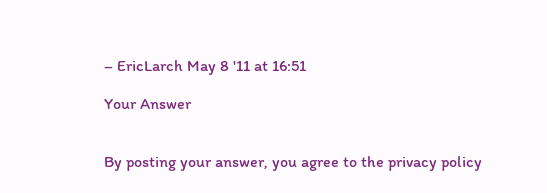– EricLarch May 8 '11 at 16:51

Your Answer


By posting your answer, you agree to the privacy policy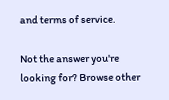and terms of service.

Not the answer you're looking for? Browse other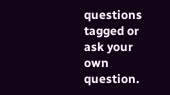questions tagged or ask your own question.